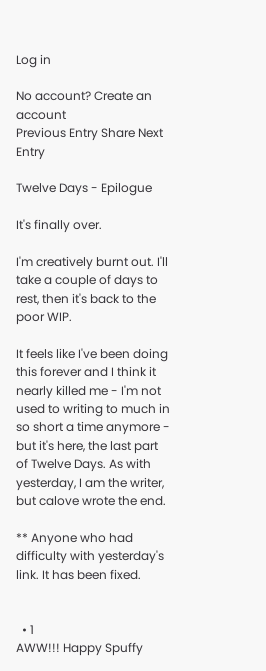Log in

No account? Create an account
Previous Entry Share Next Entry

Twelve Days - Epilogue

It's finally over.

I'm creatively burnt out. I'll take a couple of days to rest, then it's back to the poor WIP.

It feels like I've been doing this forever and I think it nearly killed me - I'm not used to writing to much in so short a time anymore - but it's here, the last part of Twelve Days. As with yesterday, I am the writer, but calove wrote the end.

** Anyone who had difficulty with yesterday's link. It has been fixed.


  • 1
AWW!!! Happy Spuffy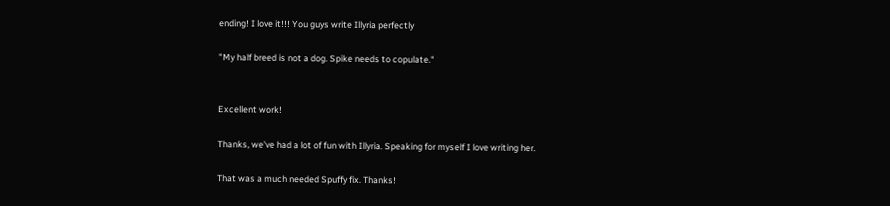ending! I love it!!! You guys write Illyria perfectly

"My half breed is not a dog. Spike needs to copulate."


Excellent work!

Thanks, we've had a lot of fun with Illyria. Speaking for myself I love writing her.

That was a much needed Spuffy fix. Thanks!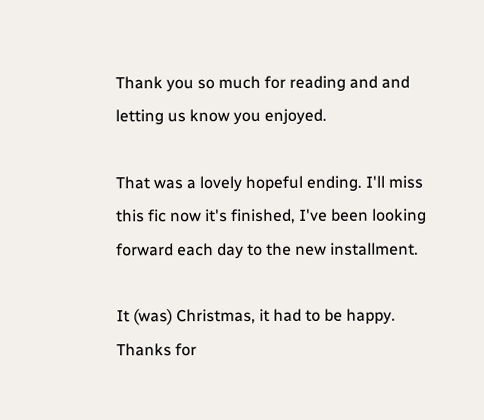Thank you so much for reading and and letting us know you enjoyed.

That was a lovely hopeful ending. I'll miss this fic now it's finished, I've been looking forward each day to the new installment.

It (was) Christmas, it had to be happy. Thanks for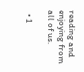reading and enjoying from all of us.

  • 1